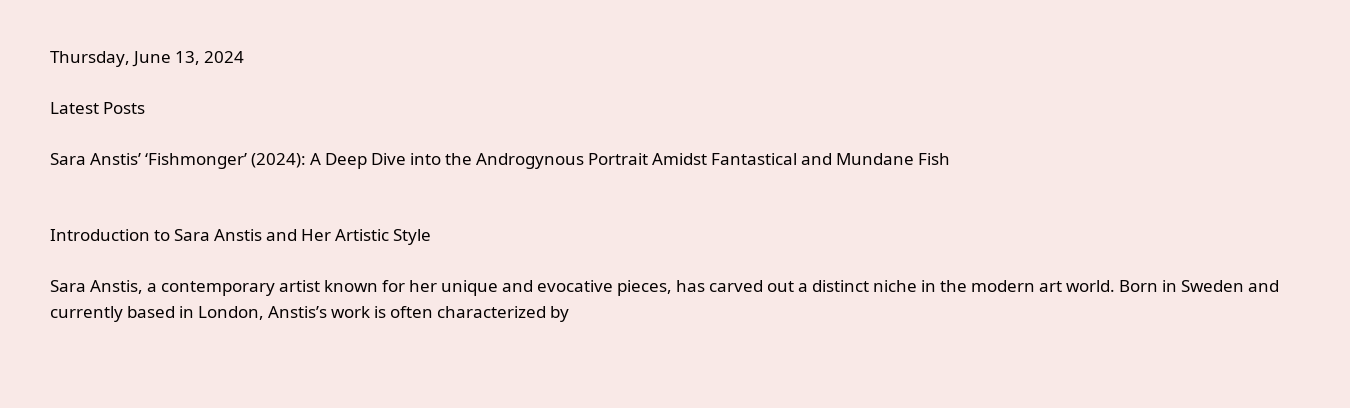Thursday, June 13, 2024

Latest Posts

Sara Anstis’ ‘Fishmonger’ (2024): A Deep Dive into the Androgynous Portrait Amidst Fantastical and Mundane Fish


Introduction to Sara Anstis and Her Artistic Style

Sara Anstis, a contemporary artist known for her unique and evocative pieces, has carved out a distinct niche in the modern art world. Born in Sweden and currently based in London, Anstis’s work is often characterized by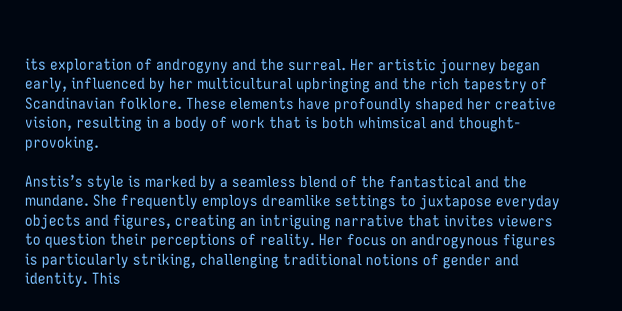its exploration of androgyny and the surreal. Her artistic journey began early, influenced by her multicultural upbringing and the rich tapestry of Scandinavian folklore. These elements have profoundly shaped her creative vision, resulting in a body of work that is both whimsical and thought-provoking.

Anstis’s style is marked by a seamless blend of the fantastical and the mundane. She frequently employs dreamlike settings to juxtapose everyday objects and figures, creating an intriguing narrative that invites viewers to question their perceptions of reality. Her focus on androgynous figures is particularly striking, challenging traditional notions of gender and identity. This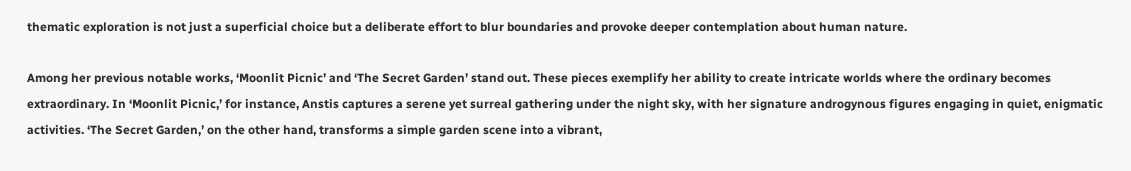thematic exploration is not just a superficial choice but a deliberate effort to blur boundaries and provoke deeper contemplation about human nature.

Among her previous notable works, ‘Moonlit Picnic’ and ‘The Secret Garden’ stand out. These pieces exemplify her ability to create intricate worlds where the ordinary becomes extraordinary. In ‘Moonlit Picnic,’ for instance, Anstis captures a serene yet surreal gathering under the night sky, with her signature androgynous figures engaging in quiet, enigmatic activities. ‘The Secret Garden,’ on the other hand, transforms a simple garden scene into a vibrant,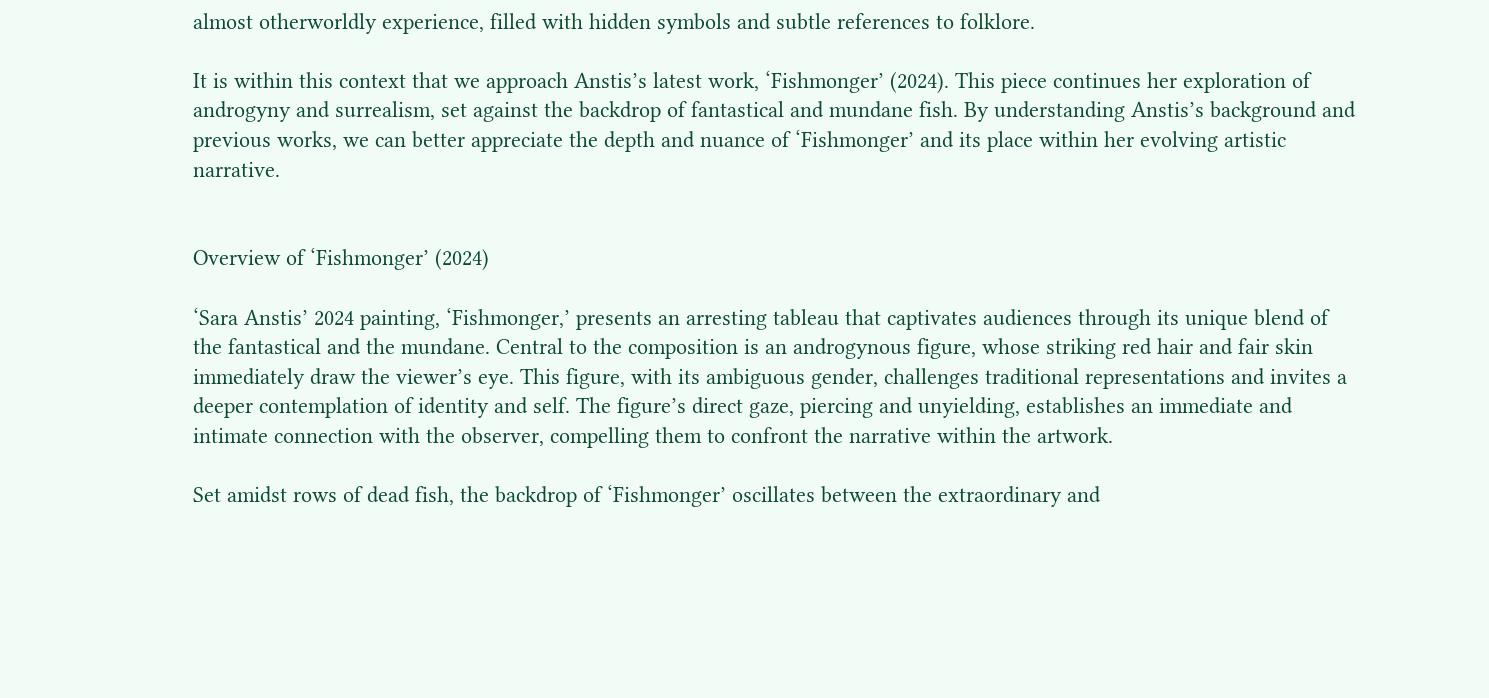almost otherworldly experience, filled with hidden symbols and subtle references to folklore.

It is within this context that we approach Anstis’s latest work, ‘Fishmonger’ (2024). This piece continues her exploration of androgyny and surrealism, set against the backdrop of fantastical and mundane fish. By understanding Anstis’s background and previous works, we can better appreciate the depth and nuance of ‘Fishmonger’ and its place within her evolving artistic narrative.


Overview of ‘Fishmonger’ (2024)

‘Sara Anstis’ 2024 painting, ‘Fishmonger,’ presents an arresting tableau that captivates audiences through its unique blend of the fantastical and the mundane. Central to the composition is an androgynous figure, whose striking red hair and fair skin immediately draw the viewer’s eye. This figure, with its ambiguous gender, challenges traditional representations and invites a deeper contemplation of identity and self. The figure’s direct gaze, piercing and unyielding, establishes an immediate and intimate connection with the observer, compelling them to confront the narrative within the artwork.

Set amidst rows of dead fish, the backdrop of ‘Fishmonger’ oscillates between the extraordinary and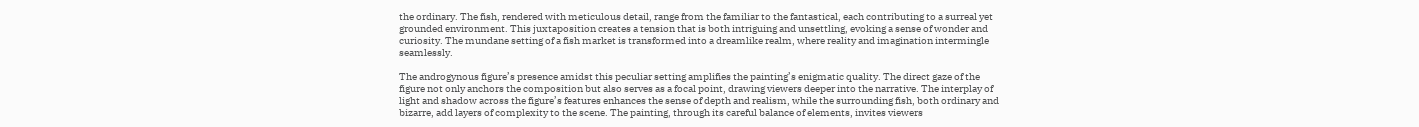the ordinary. The fish, rendered with meticulous detail, range from the familiar to the fantastical, each contributing to a surreal yet grounded environment. This juxtaposition creates a tension that is both intriguing and unsettling, evoking a sense of wonder and curiosity. The mundane setting of a fish market is transformed into a dreamlike realm, where reality and imagination intermingle seamlessly.

The androgynous figure’s presence amidst this peculiar setting amplifies the painting’s enigmatic quality. The direct gaze of the figure not only anchors the composition but also serves as a focal point, drawing viewers deeper into the narrative. The interplay of light and shadow across the figure’s features enhances the sense of depth and realism, while the surrounding fish, both ordinary and bizarre, add layers of complexity to the scene. The painting, through its careful balance of elements, invites viewers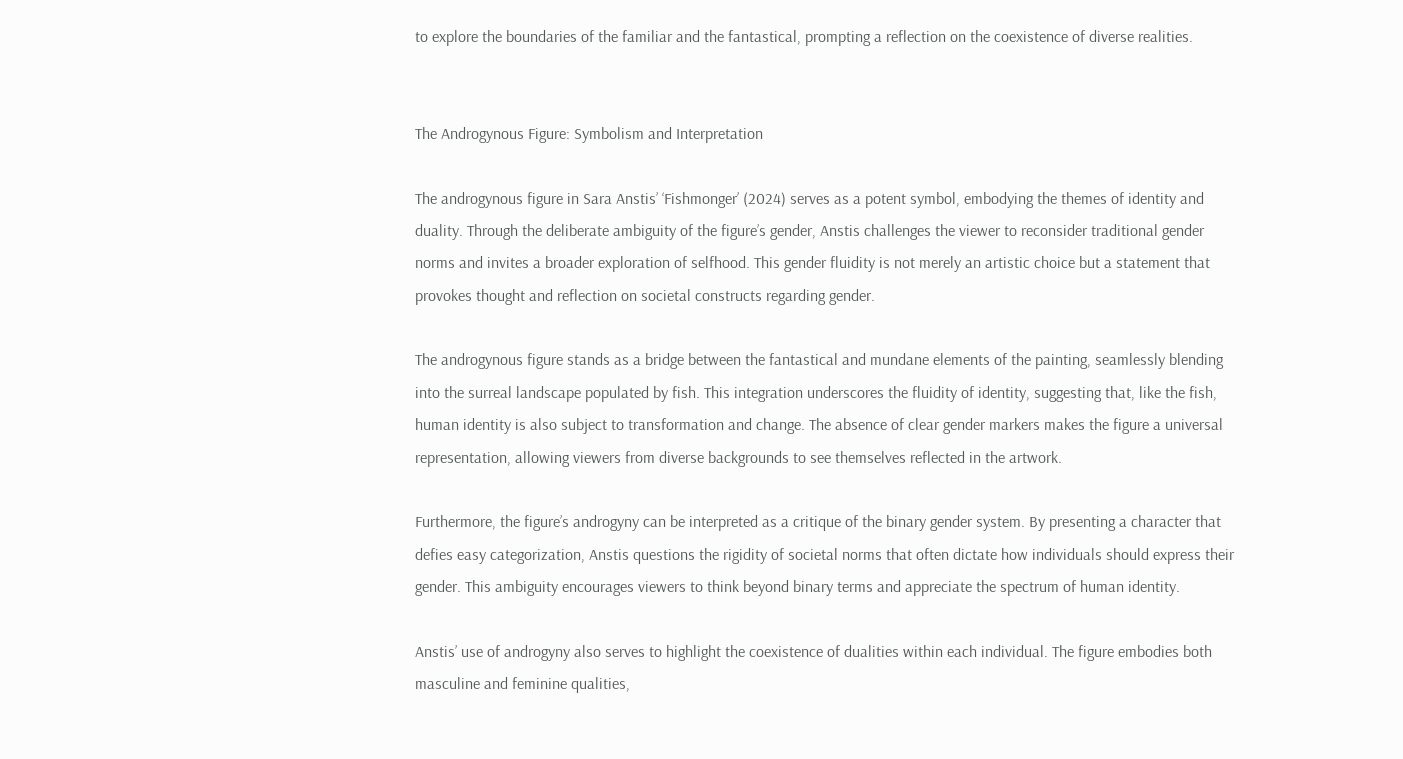to explore the boundaries of the familiar and the fantastical, prompting a reflection on the coexistence of diverse realities.


The Androgynous Figure: Symbolism and Interpretation

The androgynous figure in Sara Anstis’ ‘Fishmonger’ (2024) serves as a potent symbol, embodying the themes of identity and duality. Through the deliberate ambiguity of the figure’s gender, Anstis challenges the viewer to reconsider traditional gender norms and invites a broader exploration of selfhood. This gender fluidity is not merely an artistic choice but a statement that provokes thought and reflection on societal constructs regarding gender.

The androgynous figure stands as a bridge between the fantastical and mundane elements of the painting, seamlessly blending into the surreal landscape populated by fish. This integration underscores the fluidity of identity, suggesting that, like the fish, human identity is also subject to transformation and change. The absence of clear gender markers makes the figure a universal representation, allowing viewers from diverse backgrounds to see themselves reflected in the artwork.

Furthermore, the figure’s androgyny can be interpreted as a critique of the binary gender system. By presenting a character that defies easy categorization, Anstis questions the rigidity of societal norms that often dictate how individuals should express their gender. This ambiguity encourages viewers to think beyond binary terms and appreciate the spectrum of human identity.

Anstis’ use of androgyny also serves to highlight the coexistence of dualities within each individual. The figure embodies both masculine and feminine qualities,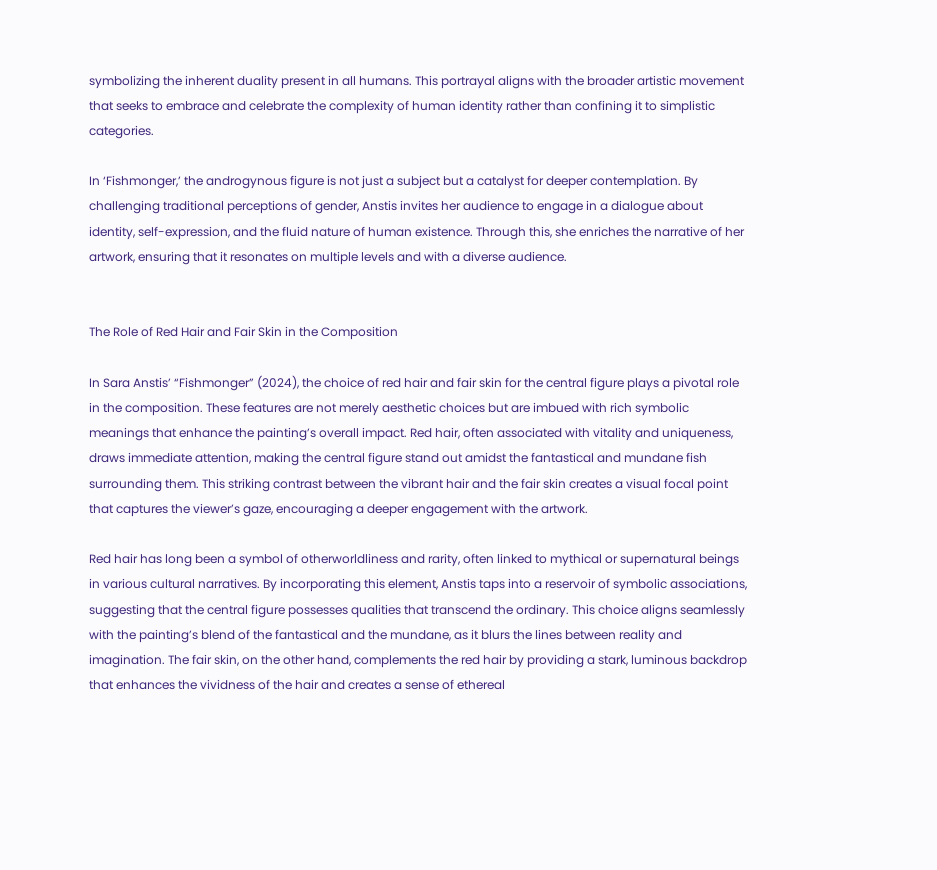symbolizing the inherent duality present in all humans. This portrayal aligns with the broader artistic movement that seeks to embrace and celebrate the complexity of human identity rather than confining it to simplistic categories.

In ‘Fishmonger,’ the androgynous figure is not just a subject but a catalyst for deeper contemplation. By challenging traditional perceptions of gender, Anstis invites her audience to engage in a dialogue about identity, self-expression, and the fluid nature of human existence. Through this, she enriches the narrative of her artwork, ensuring that it resonates on multiple levels and with a diverse audience.


The Role of Red Hair and Fair Skin in the Composition

In Sara Anstis’ “Fishmonger” (2024), the choice of red hair and fair skin for the central figure plays a pivotal role in the composition. These features are not merely aesthetic choices but are imbued with rich symbolic meanings that enhance the painting’s overall impact. Red hair, often associated with vitality and uniqueness, draws immediate attention, making the central figure stand out amidst the fantastical and mundane fish surrounding them. This striking contrast between the vibrant hair and the fair skin creates a visual focal point that captures the viewer’s gaze, encouraging a deeper engagement with the artwork.

Red hair has long been a symbol of otherworldliness and rarity, often linked to mythical or supernatural beings in various cultural narratives. By incorporating this element, Anstis taps into a reservoir of symbolic associations, suggesting that the central figure possesses qualities that transcend the ordinary. This choice aligns seamlessly with the painting’s blend of the fantastical and the mundane, as it blurs the lines between reality and imagination. The fair skin, on the other hand, complements the red hair by providing a stark, luminous backdrop that enhances the vividness of the hair and creates a sense of ethereal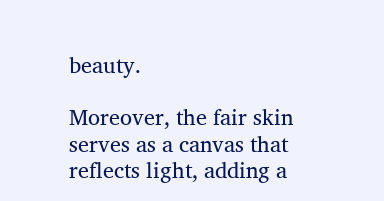beauty.

Moreover, the fair skin serves as a canvas that reflects light, adding a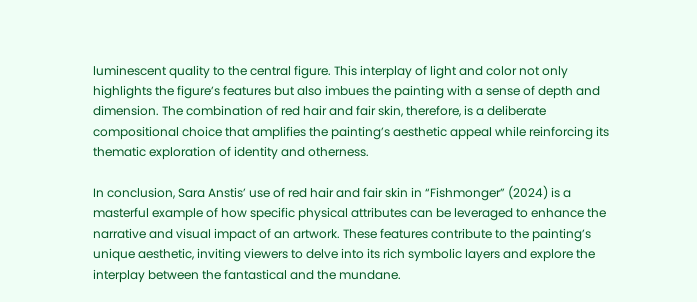luminescent quality to the central figure. This interplay of light and color not only highlights the figure’s features but also imbues the painting with a sense of depth and dimension. The combination of red hair and fair skin, therefore, is a deliberate compositional choice that amplifies the painting’s aesthetic appeal while reinforcing its thematic exploration of identity and otherness.

In conclusion, Sara Anstis’ use of red hair and fair skin in “Fishmonger” (2024) is a masterful example of how specific physical attributes can be leveraged to enhance the narrative and visual impact of an artwork. These features contribute to the painting’s unique aesthetic, inviting viewers to delve into its rich symbolic layers and explore the interplay between the fantastical and the mundane.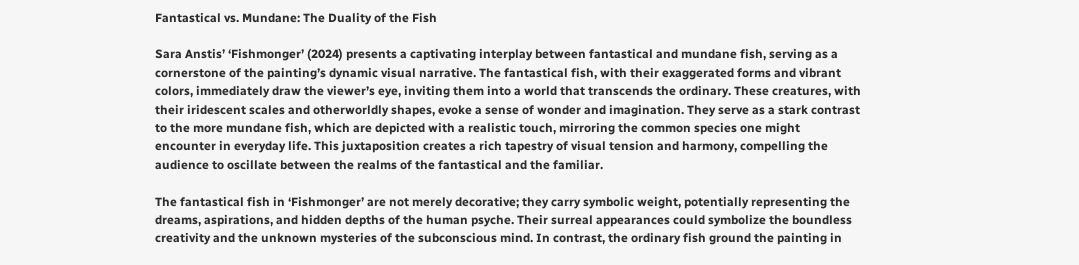Fantastical vs. Mundane: The Duality of the Fish

Sara Anstis’ ‘Fishmonger’ (2024) presents a captivating interplay between fantastical and mundane fish, serving as a cornerstone of the painting’s dynamic visual narrative. The fantastical fish, with their exaggerated forms and vibrant colors, immediately draw the viewer’s eye, inviting them into a world that transcends the ordinary. These creatures, with their iridescent scales and otherworldly shapes, evoke a sense of wonder and imagination. They serve as a stark contrast to the more mundane fish, which are depicted with a realistic touch, mirroring the common species one might encounter in everyday life. This juxtaposition creates a rich tapestry of visual tension and harmony, compelling the audience to oscillate between the realms of the fantastical and the familiar.

The fantastical fish in ‘Fishmonger’ are not merely decorative; they carry symbolic weight, potentially representing the dreams, aspirations, and hidden depths of the human psyche. Their surreal appearances could symbolize the boundless creativity and the unknown mysteries of the subconscious mind. In contrast, the ordinary fish ground the painting in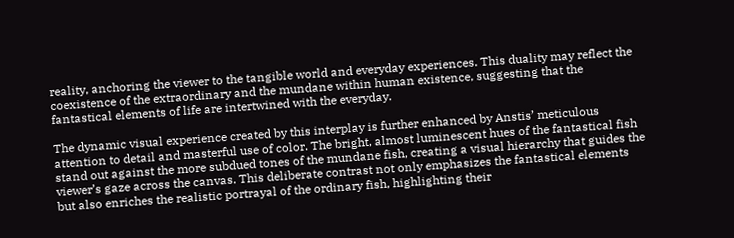reality, anchoring the viewer to the tangible world and everyday experiences. This duality may reflect the coexistence of the extraordinary and the mundane within human existence, suggesting that the fantastical elements of life are intertwined with the everyday.

The dynamic visual experience created by this interplay is further enhanced by Anstis’ meticulous attention to detail and masterful use of color. The bright, almost luminescent hues of the fantastical fish stand out against the more subdued tones of the mundane fish, creating a visual hierarchy that guides the viewer’s gaze across the canvas. This deliberate contrast not only emphasizes the fantastical elements but also enriches the realistic portrayal of the ordinary fish, highlighting their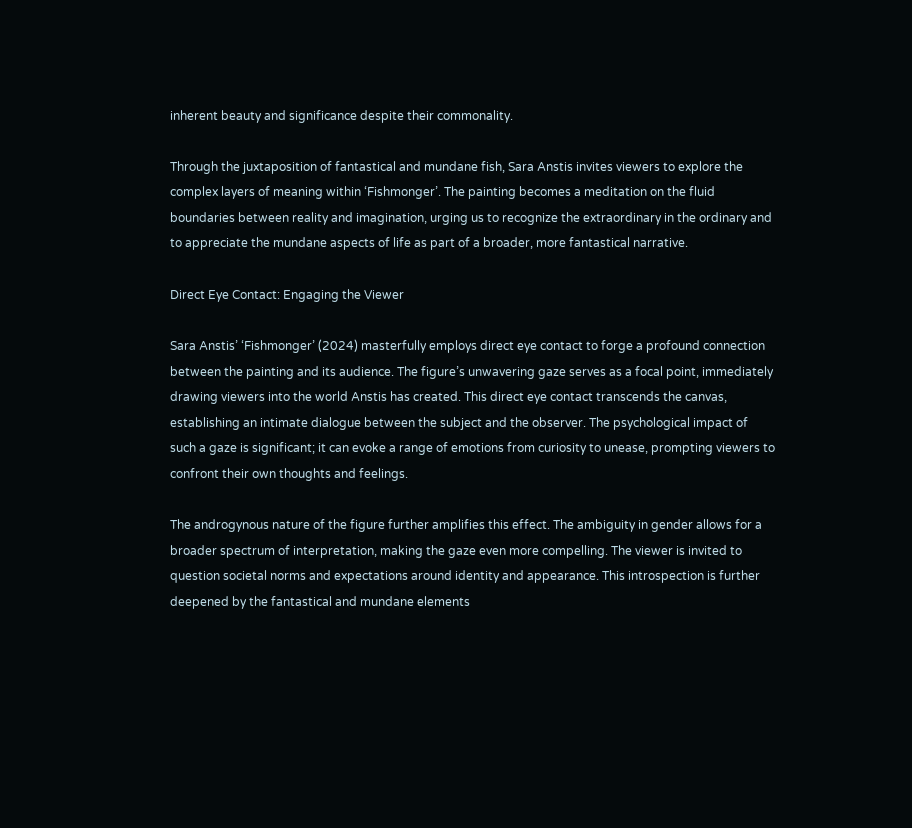inherent beauty and significance despite their commonality.

Through the juxtaposition of fantastical and mundane fish, Sara Anstis invites viewers to explore the complex layers of meaning within ‘Fishmonger’. The painting becomes a meditation on the fluid boundaries between reality and imagination, urging us to recognize the extraordinary in the ordinary and to appreciate the mundane aspects of life as part of a broader, more fantastical narrative.

Direct Eye Contact: Engaging the Viewer

Sara Anstis’ ‘Fishmonger’ (2024) masterfully employs direct eye contact to forge a profound connection between the painting and its audience. The figure’s unwavering gaze serves as a focal point, immediately drawing viewers into the world Anstis has created. This direct eye contact transcends the canvas, establishing an intimate dialogue between the subject and the observer. The psychological impact of such a gaze is significant; it can evoke a range of emotions from curiosity to unease, prompting viewers to confront their own thoughts and feelings.

The androgynous nature of the figure further amplifies this effect. The ambiguity in gender allows for a broader spectrum of interpretation, making the gaze even more compelling. The viewer is invited to question societal norms and expectations around identity and appearance. This introspection is further deepened by the fantastical and mundane elements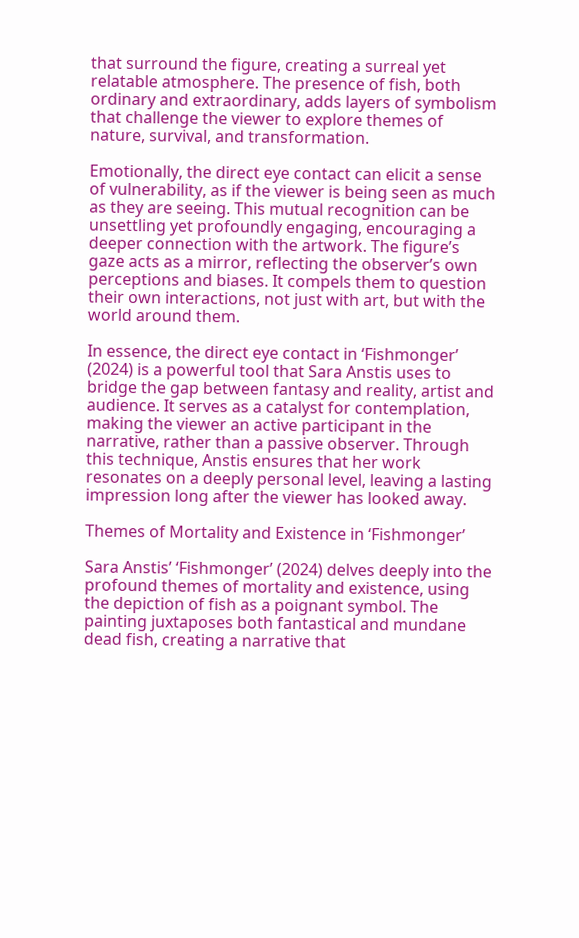that surround the figure, creating a surreal yet relatable atmosphere. The presence of fish, both ordinary and extraordinary, adds layers of symbolism that challenge the viewer to explore themes of nature, survival, and transformation.

Emotionally, the direct eye contact can elicit a sense of vulnerability, as if the viewer is being seen as much as they are seeing. This mutual recognition can be unsettling yet profoundly engaging, encouraging a deeper connection with the artwork. The figure’s gaze acts as a mirror, reflecting the observer’s own perceptions and biases. It compels them to question their own interactions, not just with art, but with the world around them.

In essence, the direct eye contact in ‘Fishmonger’ (2024) is a powerful tool that Sara Anstis uses to bridge the gap between fantasy and reality, artist and audience. It serves as a catalyst for contemplation, making the viewer an active participant in the narrative, rather than a passive observer. Through this technique, Anstis ensures that her work resonates on a deeply personal level, leaving a lasting impression long after the viewer has looked away.

Themes of Mortality and Existence in ‘Fishmonger’

Sara Anstis’ ‘Fishmonger’ (2024) delves deeply into the profound themes of mortality and existence, using the depiction of fish as a poignant symbol. The painting juxtaposes both fantastical and mundane dead fish, creating a narrative that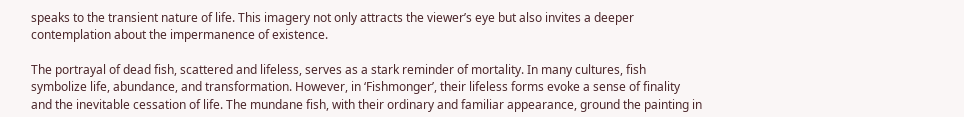speaks to the transient nature of life. This imagery not only attracts the viewer’s eye but also invites a deeper contemplation about the impermanence of existence.

The portrayal of dead fish, scattered and lifeless, serves as a stark reminder of mortality. In many cultures, fish symbolize life, abundance, and transformation. However, in ‘Fishmonger’, their lifeless forms evoke a sense of finality and the inevitable cessation of life. The mundane fish, with their ordinary and familiar appearance, ground the painting in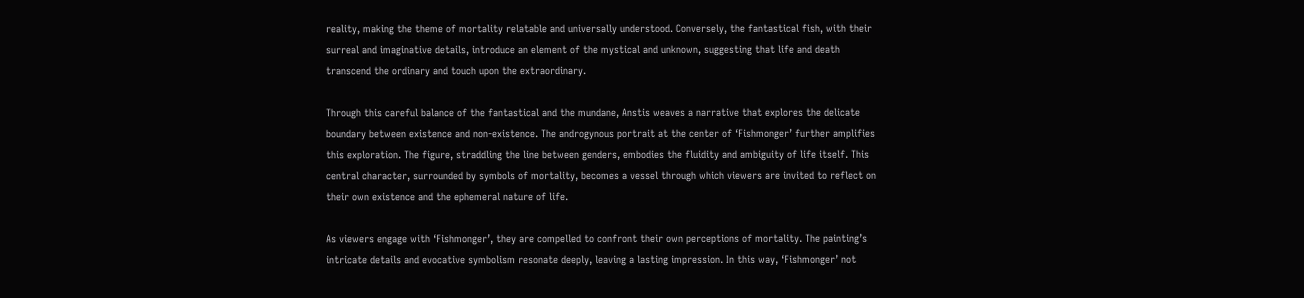reality, making the theme of mortality relatable and universally understood. Conversely, the fantastical fish, with their surreal and imaginative details, introduce an element of the mystical and unknown, suggesting that life and death transcend the ordinary and touch upon the extraordinary.

Through this careful balance of the fantastical and the mundane, Anstis weaves a narrative that explores the delicate boundary between existence and non-existence. The androgynous portrait at the center of ‘Fishmonger’ further amplifies this exploration. The figure, straddling the line between genders, embodies the fluidity and ambiguity of life itself. This central character, surrounded by symbols of mortality, becomes a vessel through which viewers are invited to reflect on their own existence and the ephemeral nature of life.

As viewers engage with ‘Fishmonger’, they are compelled to confront their own perceptions of mortality. The painting’s intricate details and evocative symbolism resonate deeply, leaving a lasting impression. In this way, ‘Fishmonger’ not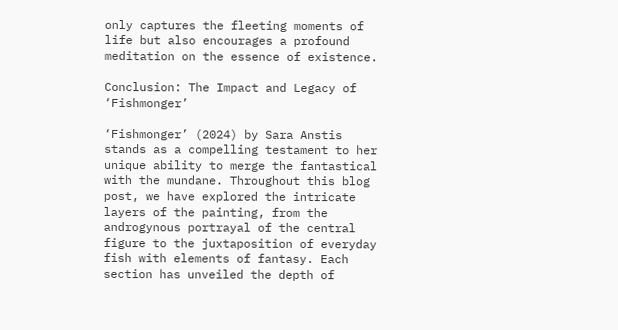only captures the fleeting moments of life but also encourages a profound meditation on the essence of existence.

Conclusion: The Impact and Legacy of ‘Fishmonger’

‘Fishmonger’ (2024) by Sara Anstis stands as a compelling testament to her unique ability to merge the fantastical with the mundane. Throughout this blog post, we have explored the intricate layers of the painting, from the androgynous portrayal of the central figure to the juxtaposition of everyday fish with elements of fantasy. Each section has unveiled the depth of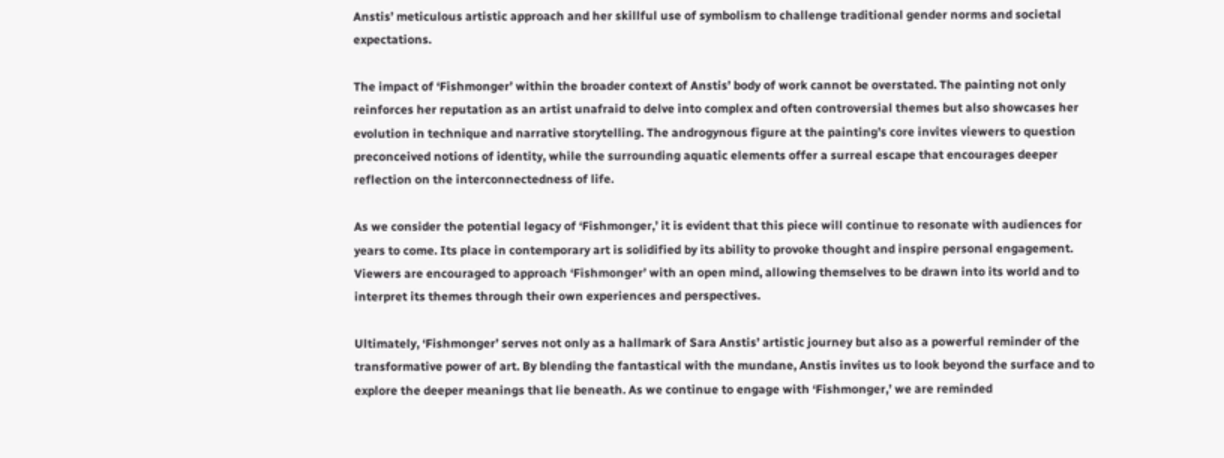Anstis’ meticulous artistic approach and her skillful use of symbolism to challenge traditional gender norms and societal expectations.

The impact of ‘Fishmonger’ within the broader context of Anstis’ body of work cannot be overstated. The painting not only reinforces her reputation as an artist unafraid to delve into complex and often controversial themes but also showcases her evolution in technique and narrative storytelling. The androgynous figure at the painting’s core invites viewers to question preconceived notions of identity, while the surrounding aquatic elements offer a surreal escape that encourages deeper reflection on the interconnectedness of life.

As we consider the potential legacy of ‘Fishmonger,’ it is evident that this piece will continue to resonate with audiences for years to come. Its place in contemporary art is solidified by its ability to provoke thought and inspire personal engagement. Viewers are encouraged to approach ‘Fishmonger’ with an open mind, allowing themselves to be drawn into its world and to interpret its themes through their own experiences and perspectives.

Ultimately, ‘Fishmonger’ serves not only as a hallmark of Sara Anstis’ artistic journey but also as a powerful reminder of the transformative power of art. By blending the fantastical with the mundane, Anstis invites us to look beyond the surface and to explore the deeper meanings that lie beneath. As we continue to engage with ‘Fishmonger,’ we are reminded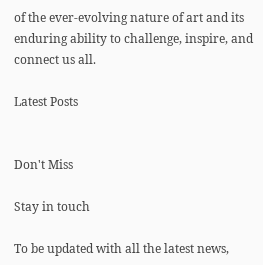of the ever-evolving nature of art and its enduring ability to challenge, inspire, and connect us all.

Latest Posts


Don't Miss

Stay in touch

To be updated with all the latest news,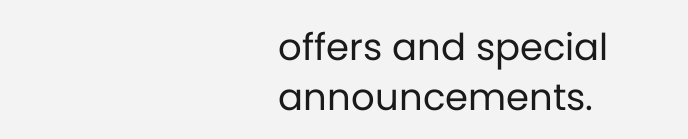offers and special announcements.